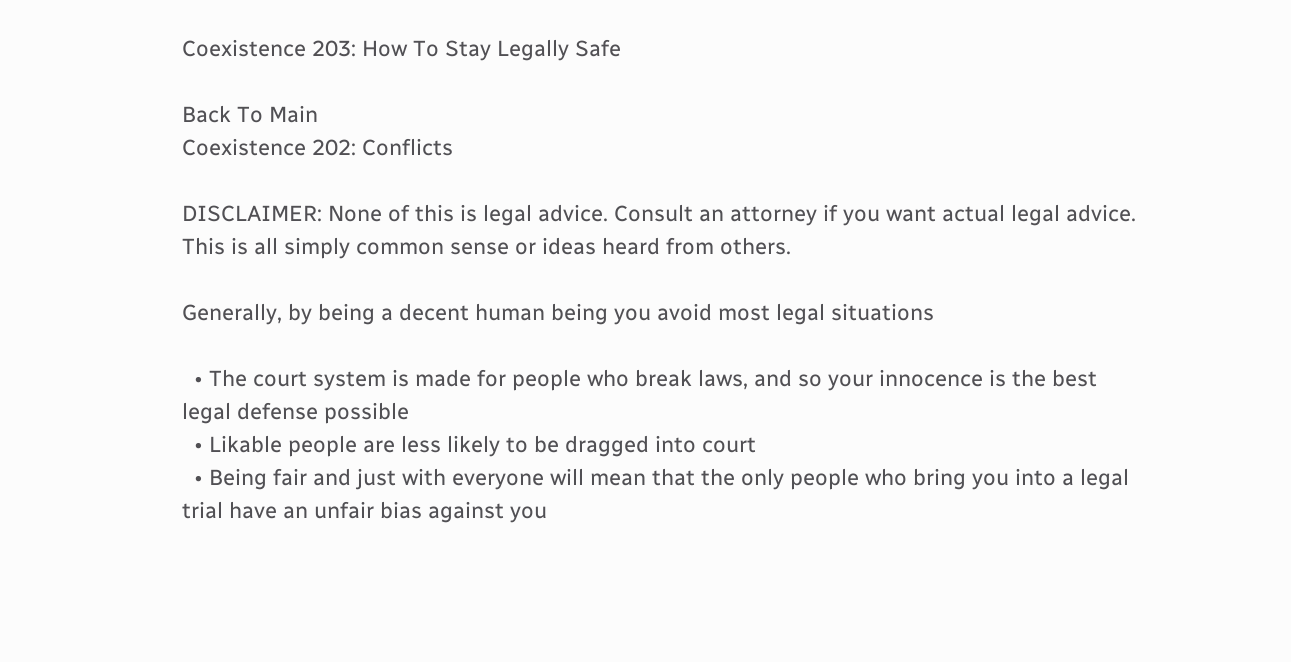Coexistence 203: How To Stay Legally Safe

Back To Main
Coexistence 202: Conflicts

DISCLAIMER: None of this is legal advice. Consult an attorney if you want actual legal advice. This is all simply common sense or ideas heard from others.

Generally, by being a decent human being you avoid most legal situations

  • The court system is made for people who break laws, and so your innocence is the best legal defense possible
  • Likable people are less likely to be dragged into court
  • Being fair and just with everyone will mean that the only people who bring you into a legal trial have an unfair bias against you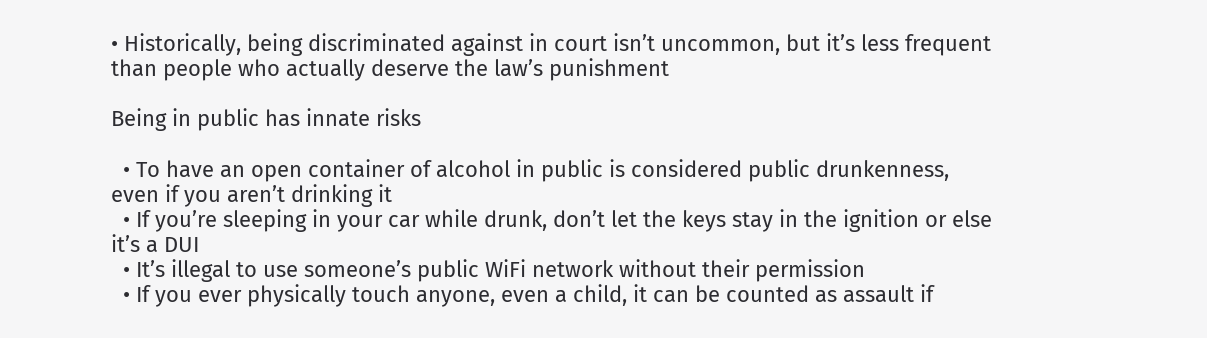• Historically, being discriminated against in court isn’t uncommon, but it’s less frequent than people who actually deserve the law’s punishment

Being in public has innate risks

  • To have an open container of alcohol in public is considered public drunkenness, even if you aren’t drinking it
  • If you’re sleeping in your car while drunk, don’t let the keys stay in the ignition or else it’s a DUI
  • It’s illegal to use someone’s public WiFi network without their permission
  • If you ever physically touch anyone, even a child, it can be counted as assault if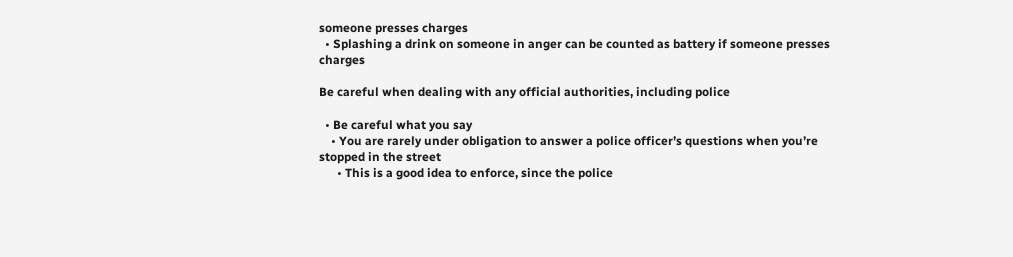someone presses charges
  • Splashing a drink on someone in anger can be counted as battery if someone presses charges

Be careful when dealing with any official authorities, including police

  • Be careful what you say
    • You are rarely under obligation to answer a police officer’s questions when you’re stopped in the street
      • This is a good idea to enforce, since the police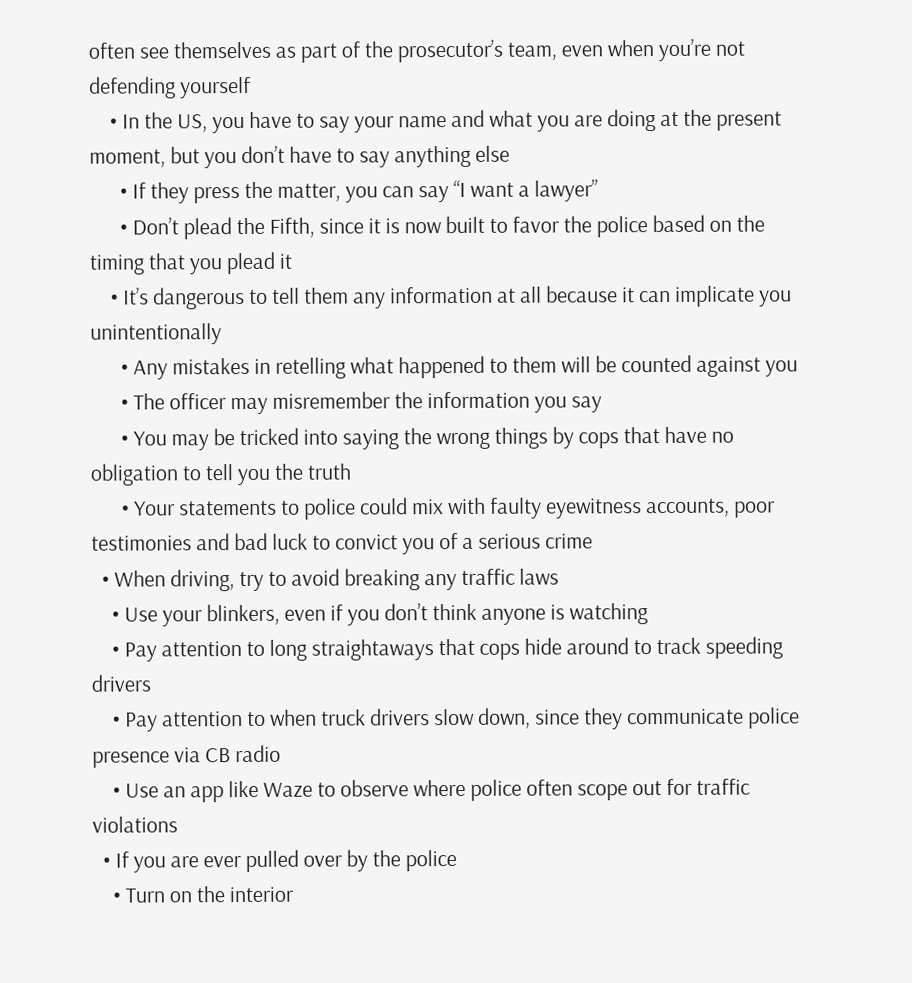often see themselves as part of the prosecutor’s team, even when you’re not defending yourself
    • In the US, you have to say your name and what you are doing at the present moment, but you don’t have to say anything else
      • If they press the matter, you can say “I want a lawyer”
      • Don’t plead the Fifth, since it is now built to favor the police based on the timing that you plead it
    • It’s dangerous to tell them any information at all because it can implicate you unintentionally
      • Any mistakes in retelling what happened to them will be counted against you
      • The officer may misremember the information you say
      • You may be tricked into saying the wrong things by cops that have no obligation to tell you the truth
      • Your statements to police could mix with faulty eyewitness accounts, poor testimonies and bad luck to convict you of a serious crime
  • When driving, try to avoid breaking any traffic laws
    • Use your blinkers, even if you don’t think anyone is watching
    • Pay attention to long straightaways that cops hide around to track speeding drivers
    • Pay attention to when truck drivers slow down, since they communicate police presence via CB radio
    • Use an app like Waze to observe where police often scope out for traffic violations
  • If you are ever pulled over by the police
    • Turn on the interior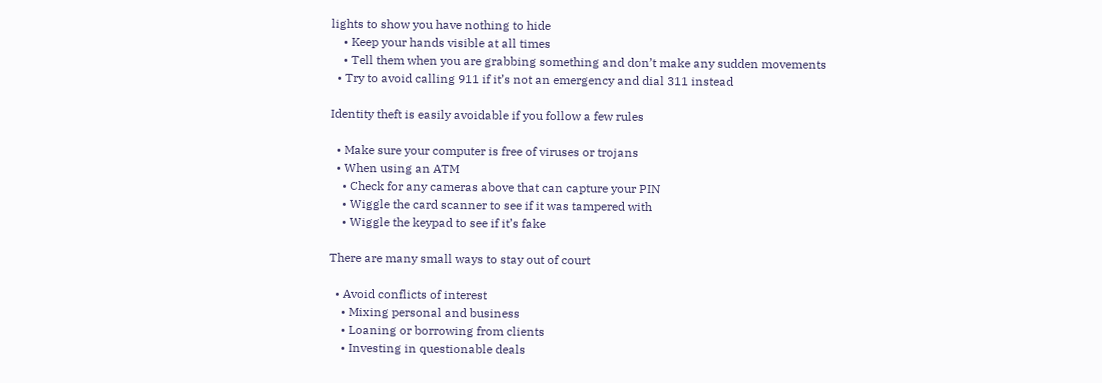lights to show you have nothing to hide
    • Keep your hands visible at all times
    • Tell them when you are grabbing something and don’t make any sudden movements
  • Try to avoid calling 911 if it’s not an emergency and dial 311 instead

Identity theft is easily avoidable if you follow a few rules

  • Make sure your computer is free of viruses or trojans
  • When using an ATM
    • Check for any cameras above that can capture your PIN
    • Wiggle the card scanner to see if it was tampered with
    • Wiggle the keypad to see if it’s fake

There are many small ways to stay out of court

  • Avoid conflicts of interest
    • Mixing personal and business
    • Loaning or borrowing from clients
    • Investing in questionable deals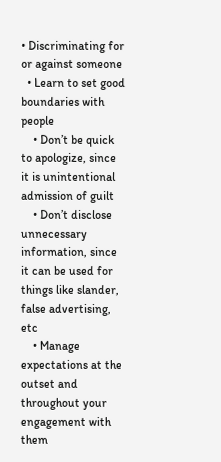• Discriminating for or against someone
  • Learn to set good boundaries with people
    • Don’t be quick to apologize, since it is unintentional admission of guilt
    • Don’t disclose unnecessary information, since it can be used for things like slander, false advertising, etc
    • Manage expectations at the outset and throughout your engagement with them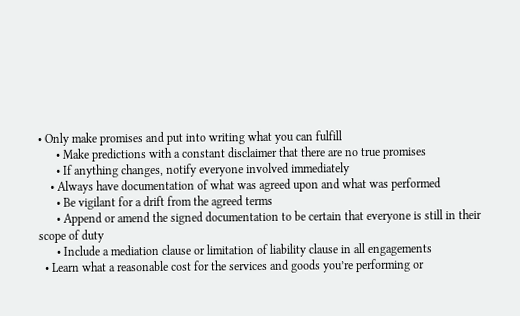• Only make promises and put into writing what you can fulfill
      • Make predictions with a constant disclaimer that there are no true promises
      • If anything changes, notify everyone involved immediately
    • Always have documentation of what was agreed upon and what was performed
      • Be vigilant for a drift from the agreed terms
      • Append or amend the signed documentation to be certain that everyone is still in their scope of duty
      • Include a mediation clause or limitation of liability clause in all engagements
  • Learn what a reasonable cost for the services and goods you’re performing or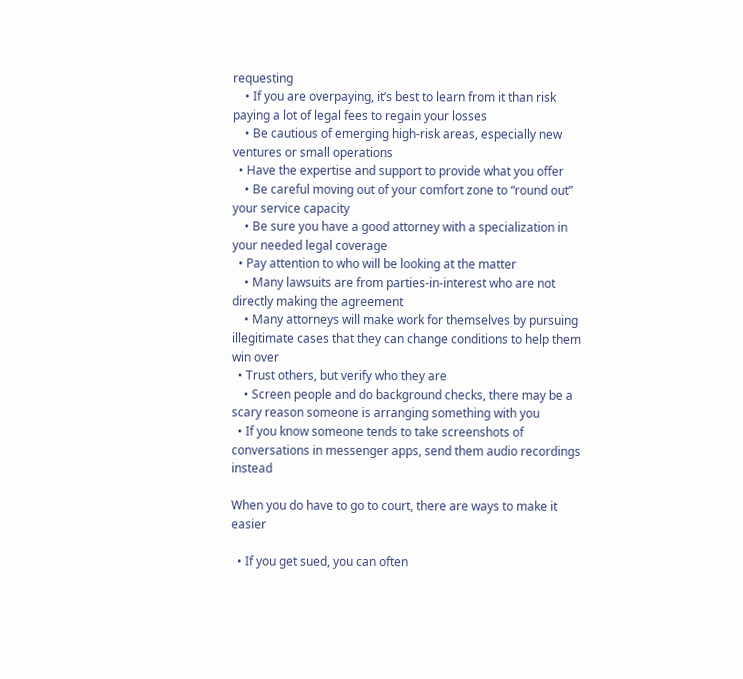requesting
    • If you are overpaying, it’s best to learn from it than risk paying a lot of legal fees to regain your losses
    • Be cautious of emerging high-risk areas, especially new ventures or small operations
  • Have the expertise and support to provide what you offer
    • Be careful moving out of your comfort zone to “round out” your service capacity
    • Be sure you have a good attorney with a specialization in your needed legal coverage
  • Pay attention to who will be looking at the matter
    • Many lawsuits are from parties-in-interest who are not directly making the agreement
    • Many attorneys will make work for themselves by pursuing illegitimate cases that they can change conditions to help them win over
  • Trust others, but verify who they are
    • Screen people and do background checks, there may be a scary reason someone is arranging something with you
  • If you know someone tends to take screenshots of conversations in messenger apps, send them audio recordings instead

When you do have to go to court, there are ways to make it easier

  • If you get sued, you can often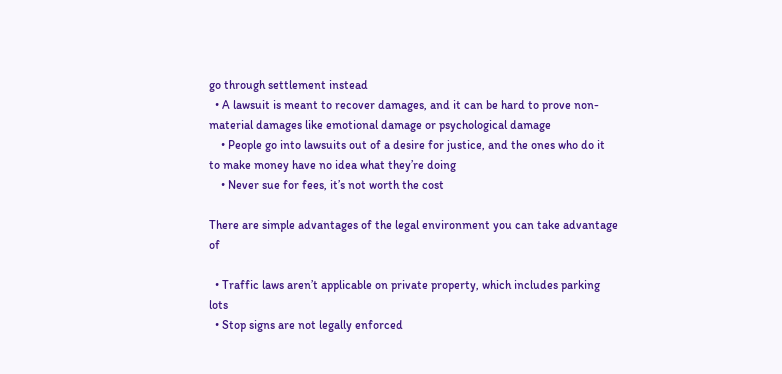go through settlement instead
  • A lawsuit is meant to recover damages, and it can be hard to prove non-material damages like emotional damage or psychological damage
    • People go into lawsuits out of a desire for justice, and the ones who do it to make money have no idea what they’re doing
    • Never sue for fees, it’s not worth the cost

There are simple advantages of the legal environment you can take advantage of

  • Traffic laws aren’t applicable on private property, which includes parking lots
  • Stop signs are not legally enforced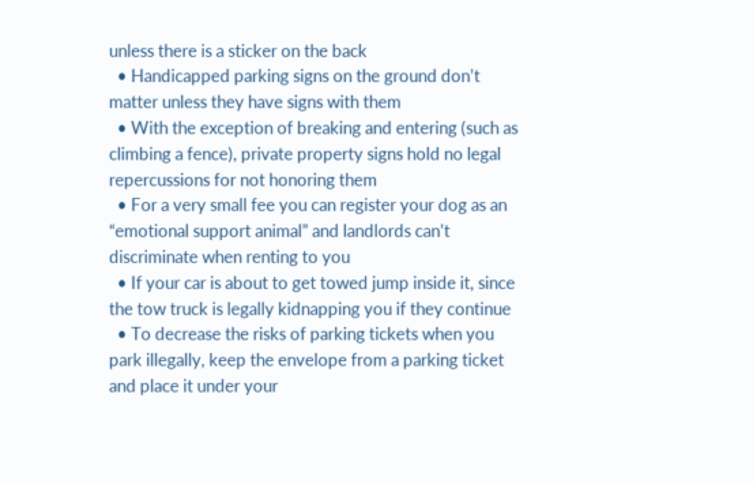unless there is a sticker on the back
  • Handicapped parking signs on the ground don’t matter unless they have signs with them
  • With the exception of breaking and entering (such as climbing a fence), private property signs hold no legal repercussions for not honoring them
  • For a very small fee you can register your dog as an “emotional support animal” and landlords can’t discriminate when renting to you
  • If your car is about to get towed jump inside it, since the tow truck is legally kidnapping you if they continue
  • To decrease the risks of parking tickets when you park illegally, keep the envelope from a parking ticket and place it under your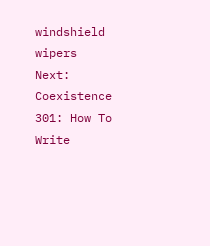windshield wipers
Next: Coexistence 301: How To Write